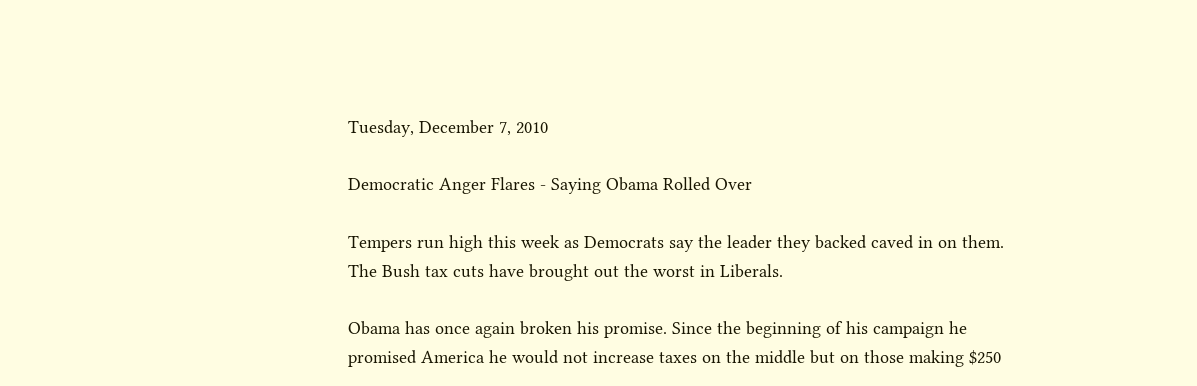Tuesday, December 7, 2010

Democratic Anger Flares - Saying Obama Rolled Over

Tempers run high this week as Democrats say the leader they backed caved in on them. The Bush tax cuts have brought out the worst in Liberals.

Obama has once again broken his promise. Since the beginning of his campaign he promised America he would not increase taxes on the middle but on those making $250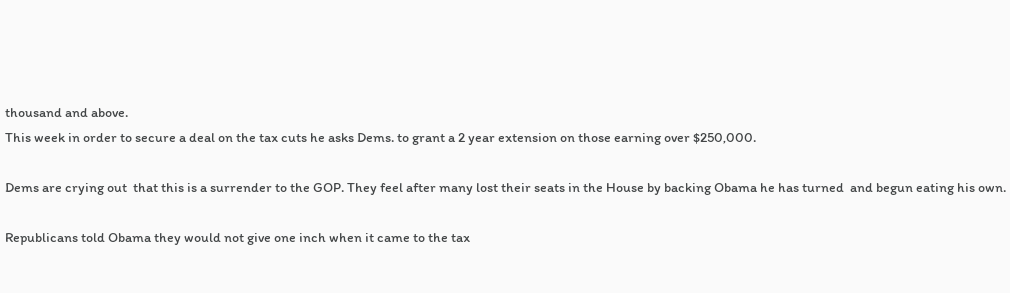thousand and above.
This week in order to secure a deal on the tax cuts he asks Dems. to grant a 2 year extension on those earning over $250,000.

Dems are crying out  that this is a surrender to the GOP. They feel after many lost their seats in the House by backing Obama he has turned  and begun eating his own.

Republicans told Obama they would not give one inch when it came to the tax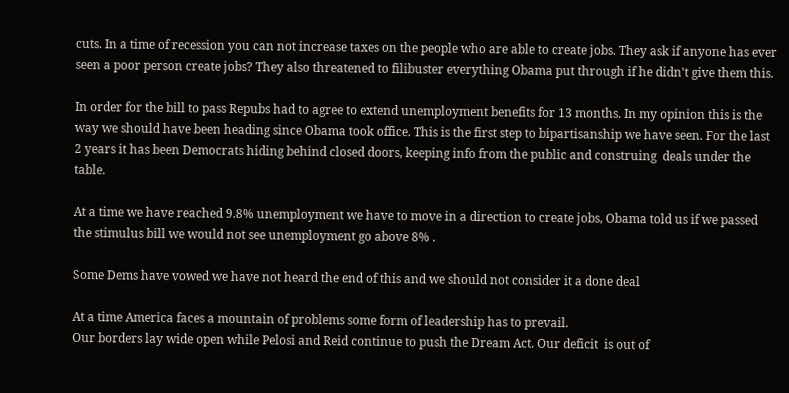cuts. In a time of recession you can not increase taxes on the people who are able to create jobs. They ask if anyone has ever seen a poor person create jobs? They also threatened to filibuster everything Obama put through if he didn't give them this.

In order for the bill to pass Repubs had to agree to extend unemployment benefits for 13 months. In my opinion this is the way we should have been heading since Obama took office. This is the first step to bipartisanship we have seen. For the last 2 years it has been Democrats hiding behind closed doors, keeping info from the public and construing  deals under the table.

At a time we have reached 9.8% unemployment we have to move in a direction to create jobs, Obama told us if we passed the stimulus bill we would not see unemployment go above 8% .

Some Dems have vowed we have not heard the end of this and we should not consider it a done deal

At a time America faces a mountain of problems some form of leadership has to prevail.
Our borders lay wide open while Pelosi and Reid continue to push the Dream Act. Our deficit  is out of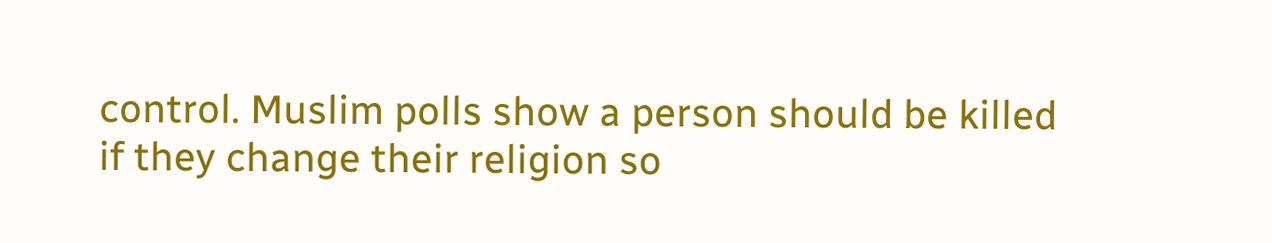control. Muslim polls show a person should be killed if they change their religion so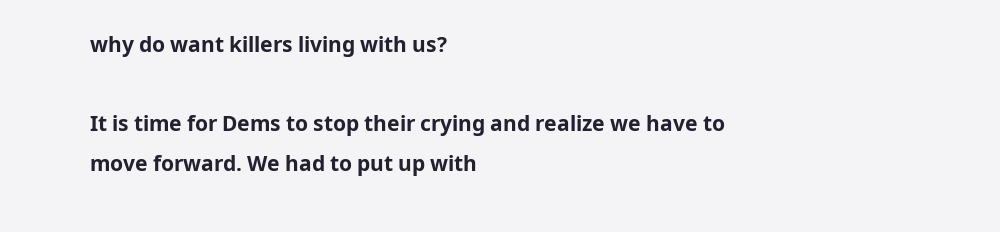why do want killers living with us?

It is time for Dems to stop their crying and realize we have to move forward. We had to put up with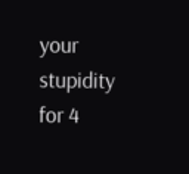your stupidity for 4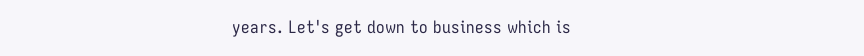years. Let's get down to business which is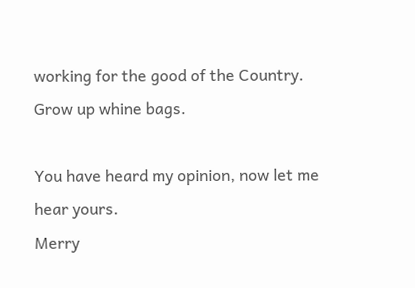working for the good of the Country. Grow up whine bags.

You have heard my opinion, now let me hear yours.
Merry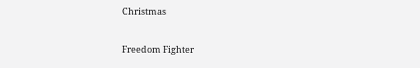Christmas

Freedom Fighter